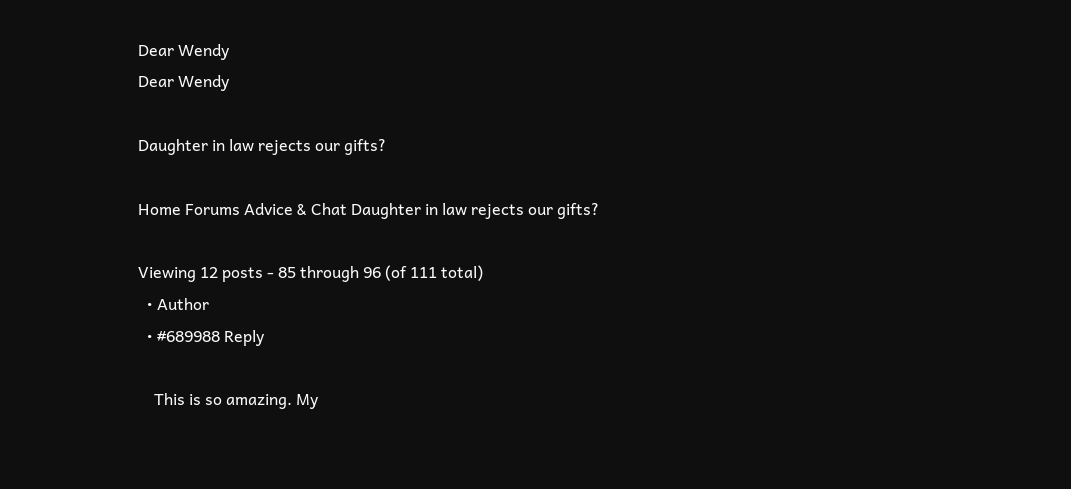Dear Wendy
Dear Wendy

Daughter in law rejects our gifts?

Home Forums Advice & Chat Daughter in law rejects our gifts?

Viewing 12 posts - 85 through 96 (of 111 total)
  • Author
  • #689988 Reply

    This is so amazing. My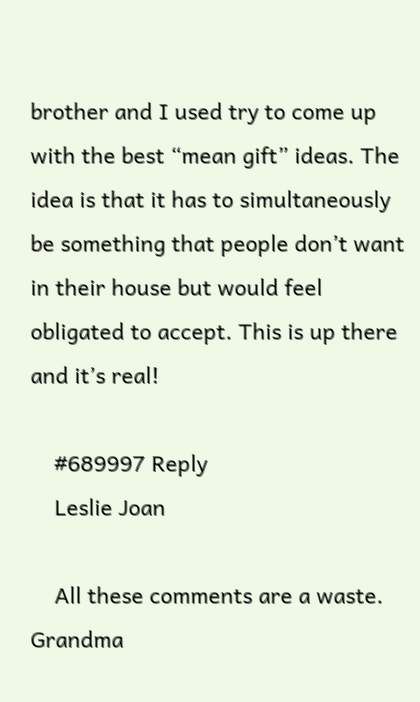brother and I used try to come up with the best “mean gift” ideas. The idea is that it has to simultaneously be something that people don’t want in their house but would feel obligated to accept. This is up there and it’s real!

    #689997 Reply
    Leslie Joan

    All these comments are a waste. Grandma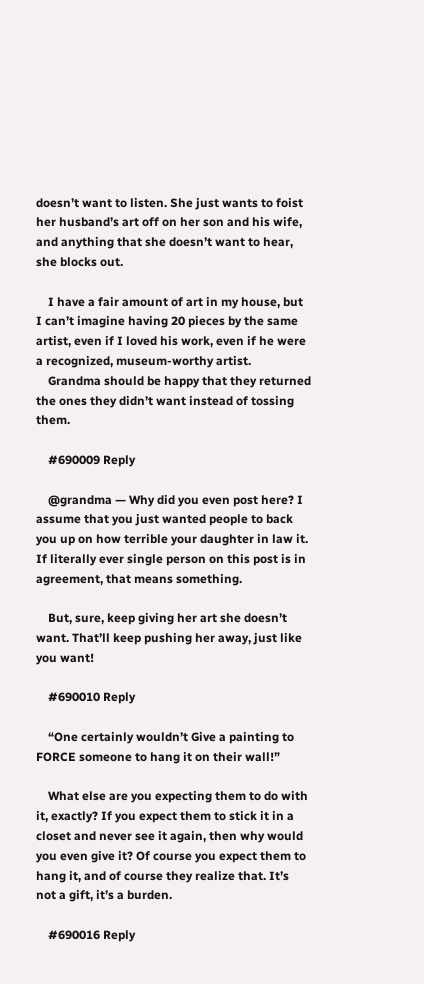doesn’t want to listen. She just wants to foist her husband’s art off on her son and his wife, and anything that she doesn’t want to hear, she blocks out.

    I have a fair amount of art in my house, but I can’t imagine having 20 pieces by the same artist, even if I loved his work, even if he were a recognized, museum-worthy artist.
    Grandma should be happy that they returned the ones they didn’t want instead of tossing them.

    #690009 Reply

    @grandma — Why did you even post here? I assume that you just wanted people to back you up on how terrible your daughter in law it. If literally ever single person on this post is in agreement, that means something.

    But, sure, keep giving her art she doesn’t want. That’ll keep pushing her away, just like you want!

    #690010 Reply

    “One certainly wouldn’t Give a painting to FORCE someone to hang it on their wall!”

    What else are you expecting them to do with it, exactly? If you expect them to stick it in a closet and never see it again, then why would you even give it? Of course you expect them to hang it, and of course they realize that. It’s not a gift, it’s a burden.

    #690016 Reply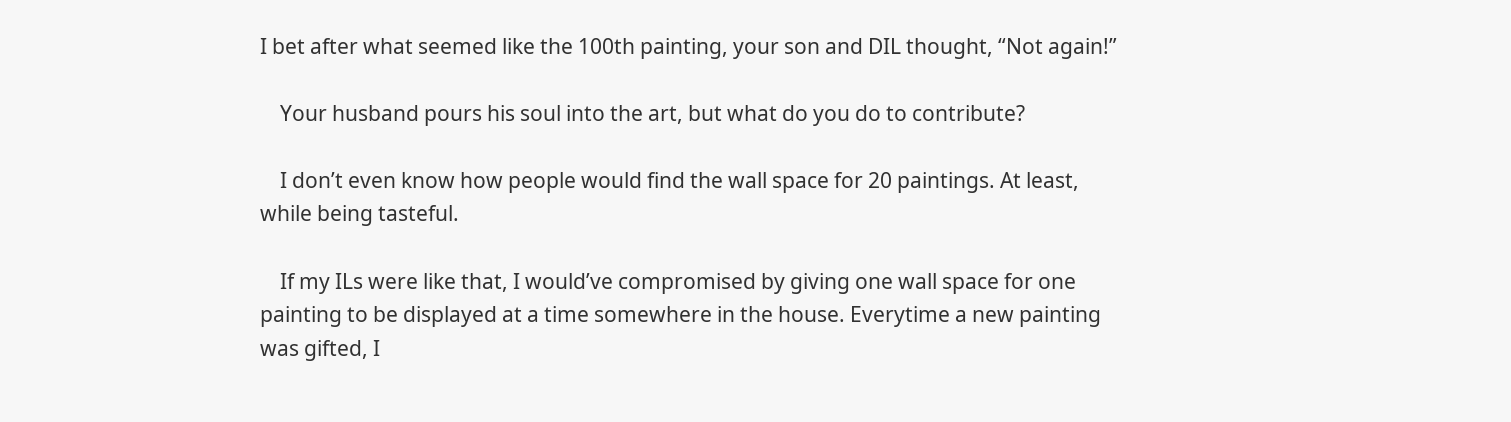I bet after what seemed like the 100th painting, your son and DIL thought, “Not again!”

    Your husband pours his soul into the art, but what do you do to contribute?

    I don’t even know how people would find the wall space for 20 paintings. At least, while being tasteful.

    If my ILs were like that, I would’ve compromised by giving one wall space for one painting to be displayed at a time somewhere in the house. Everytime a new painting was gifted, I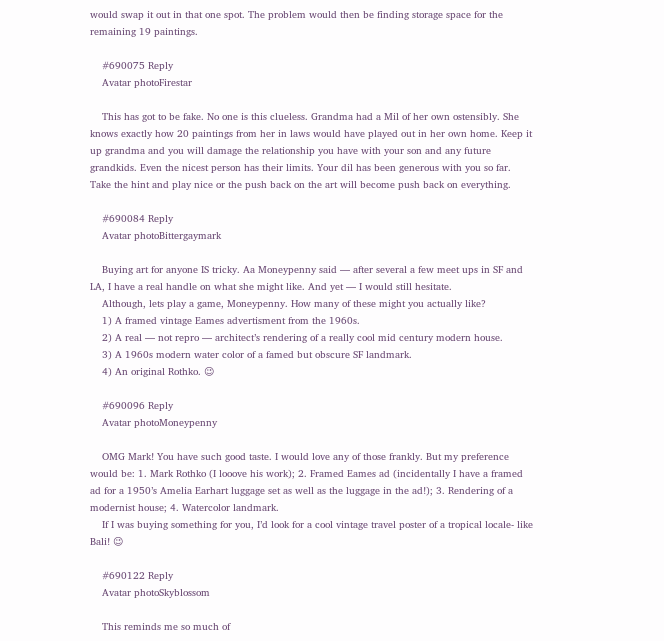would swap it out in that one spot. The problem would then be finding storage space for the remaining 19 paintings.

    #690075 Reply
    Avatar photoFirestar

    This has got to be fake. No one is this clueless. Grandma had a Mil of her own ostensibly. She knows exactly how 20 paintings from her in laws would have played out in her own home. Keep it up grandma and you will damage the relationship you have with your son and any future grandkids. Even the nicest person has their limits. Your dil has been generous with you so far. Take the hint and play nice or the push back on the art will become push back on everything.

    #690084 Reply
    Avatar photoBittergaymark

    Buying art for anyone IS tricky. Aa Moneypenny said — after several a few meet ups in SF and LA, I have a real handle on what she might like. And yet — I would still hesitate.
    Although, lets play a game, Moneypenny. How many of these might you actually like?
    1) A framed vintage Eames advertisment from the 1960s.
    2) A real — not repro — architect’s rendering of a really cool mid century modern house.
    3) A 1960s modern water color of a famed but obscure SF landmark.
    4) An original Rothko. 😉

    #690096 Reply
    Avatar photoMoneypenny

    OMG Mark! You have such good taste. I would love any of those frankly. But my preference would be: 1. Mark Rothko (I looove his work); 2. Framed Eames ad (incidentally I have a framed ad for a 1950’s Amelia Earhart luggage set as well as the luggage in the ad!); 3. Rendering of a modernist house; 4. Watercolor landmark.
    If I was buying something for you, I’d look for a cool vintage travel poster of a tropical locale- like Bali! 😉

    #690122 Reply
    Avatar photoSkyblossom

    This reminds me so much of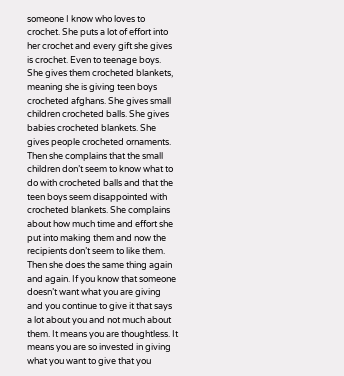someone I know who loves to crochet. She puts a lot of effort into her crochet and every gift she gives is crochet. Even to teenage boys. She gives them crocheted blankets, meaning she is giving teen boys crocheted afghans. She gives small children crocheted balls. She gives babies crocheted blankets. She gives people crocheted ornaments. Then she complains that the small children don’t seem to know what to do with crocheted balls and that the teen boys seem disappointed with crocheted blankets. She complains about how much time and effort she put into making them and now the recipients don’t seem to like them. Then she does the same thing again and again. If you know that someone doesn’t want what you are giving and you continue to give it that says a lot about you and not much about them. It means you are thoughtless. It means you are so invested in giving what you want to give that you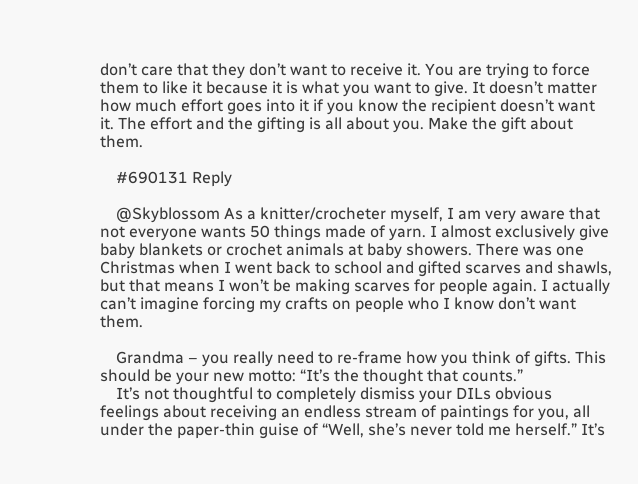don’t care that they don’t want to receive it. You are trying to force them to like it because it is what you want to give. It doesn’t matter how much effort goes into it if you know the recipient doesn’t want it. The effort and the gifting is all about you. Make the gift about them.

    #690131 Reply

    @Skyblossom As a knitter/crocheter myself, I am very aware that not everyone wants 50 things made of yarn. I almost exclusively give baby blankets or crochet animals at baby showers. There was one Christmas when I went back to school and gifted scarves and shawls, but that means I won’t be making scarves for people again. I actually can’t imagine forcing my crafts on people who I know don’t want them.

    Grandma – you really need to re-frame how you think of gifts. This should be your new motto: “It’s the thought that counts.”
    It’s not thoughtful to completely dismiss your DILs obvious feelings about receiving an endless stream of paintings for you, all under the paper-thin guise of “Well, she’s never told me herself.” It’s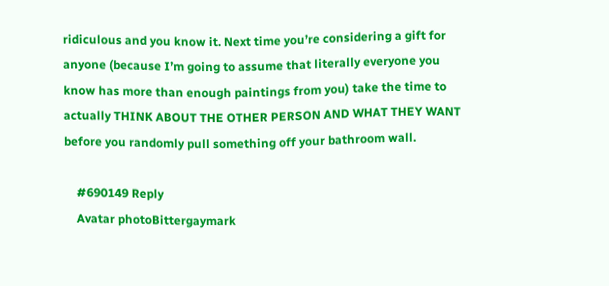ridiculous and you know it. Next time you’re considering a gift for anyone (because I’m going to assume that literally everyone you know has more than enough paintings from you) take the time to actually THINK ABOUT THE OTHER PERSON AND WHAT THEY WANT before you randomly pull something off your bathroom wall.

    #690149 Reply
    Avatar photoBittergaymark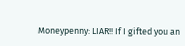Moneypenny: LIAR!! If I gifted you an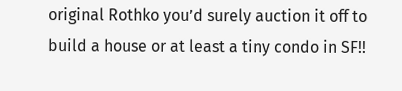original Rothko you’d surely auction it off to build a house or at least a tiny condo in SF!!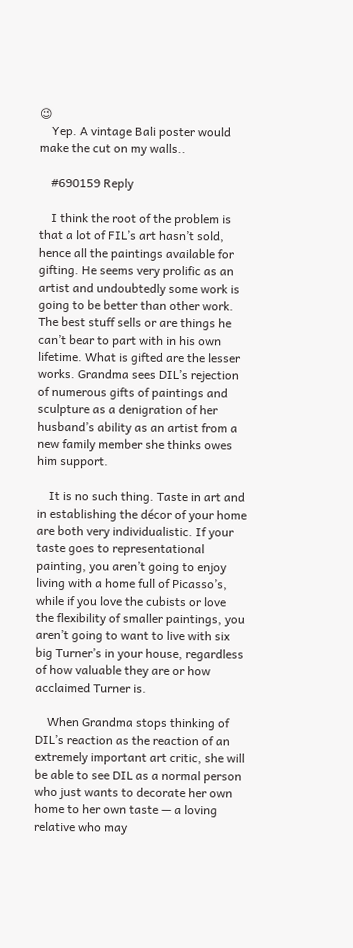😉
    Yep. A vintage Bali poster would make the cut on my walls..

    #690159 Reply

    I think the root of the problem is that a lot of FIL’s art hasn’t sold, hence all the paintings available for gifting. He seems very prolific as an artist and undoubtedly some work is going to be better than other work. The best stuff sells or are things he can’t bear to part with in his own lifetime. What is gifted are the lesser works. Grandma sees DIL’s rejection of numerous gifts of paintings and sculpture as a denigration of her husband’s ability as an artist from a new family member she thinks owes him support.

    It is no such thing. Taste in art and in establishing the décor of your home are both very individualistic. If your taste goes to representational painting, you aren’t going to enjoy living with a home full of Picasso’s, while if you love the cubists or love the flexibility of smaller paintings, you aren’t going to want to live with six big Turner’s in your house, regardless of how valuable they are or how acclaimed Turner is.

    When Grandma stops thinking of DIL’s reaction as the reaction of an extremely important art critic, she will be able to see DIL as a normal person who just wants to decorate her own home to her own taste — a loving relative who may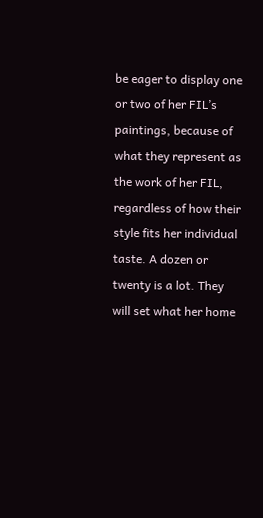be eager to display one or two of her FIL’s paintings, because of what they represent as the work of her FIL, regardless of how their style fits her individual taste. A dozen or twenty is a lot. They will set what her home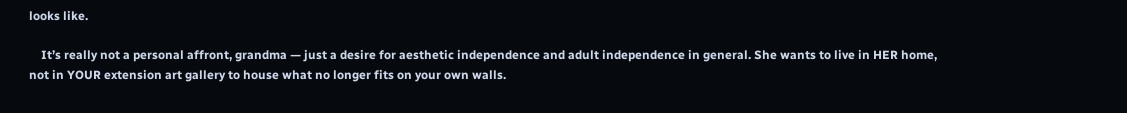looks like.

    It’s really not a personal affront, grandma — just a desire for aesthetic independence and adult independence in general. She wants to live in HER home, not in YOUR extension art gallery to house what no longer fits on your own walls.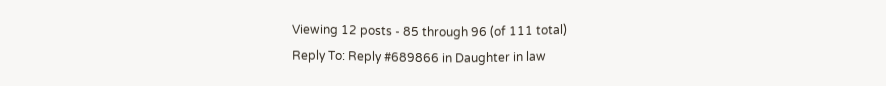Viewing 12 posts - 85 through 96 (of 111 total)
Reply To: Reply #689866 in Daughter in law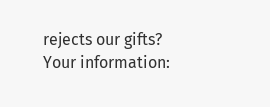rejects our gifts?
Your information: